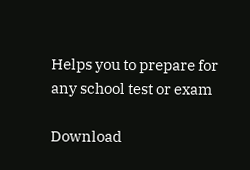Helps you to prepare for any school test or exam

Download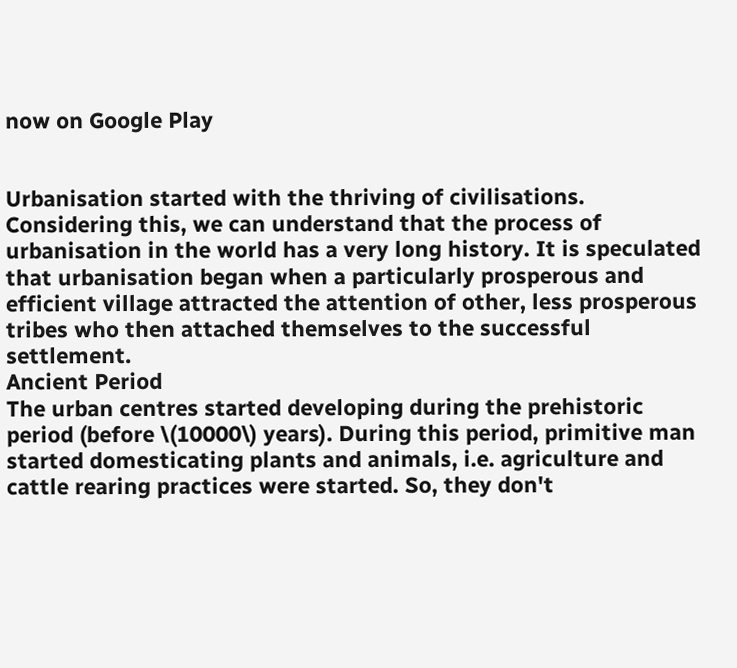now on Google Play


Urbanisation started with the thriving of civilisations. Considering this, we can understand that the process of urbanisation in the world has a very long history. It is speculated that urbanisation began when a particularly prosperous and efficient village attracted the attention of other, less prosperous tribes who then attached themselves to the successful settlement.
Ancient Period
The urban centres started developing during the prehistoric period (before \(10000\) years). During this period, primitive man started domesticating plants and animals, i.e. agriculture and cattle rearing practices were started. So, they don't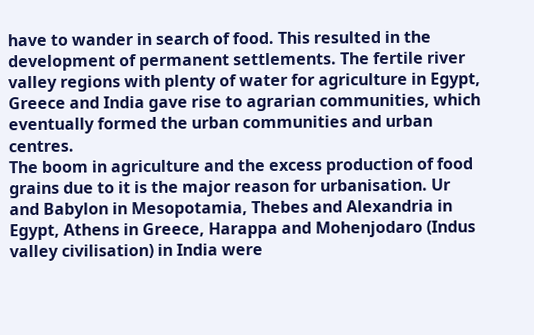have to wander in search of food. This resulted in the development of permanent settlements. The fertile river valley regions with plenty of water for agriculture in Egypt, Greece and India gave rise to agrarian communities, which eventually formed the urban communities and urban centres.
The boom in agriculture and the excess production of food grains due to it is the major reason for urbanisation. Ur and Babylon in Mesopotamia, Thebes and Alexandria in Egypt, Athens in Greece, Harappa and Mohenjodaro (Indus valley civilisation) in India were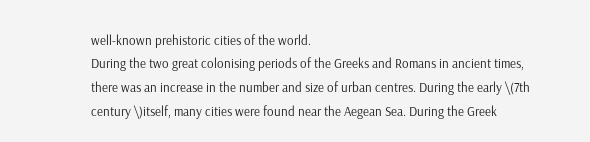well-known prehistoric cities of the world.
During the two great colonising periods of the Greeks and Romans in ancient times, there was an increase in the number and size of urban centres. During the early \(7th century \)itself, many cities were found near the Aegean Sea. During the Greek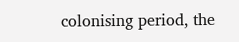colonising period, the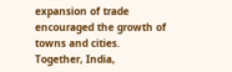expansion of trade encouraged the growth of towns and cities.
Together, India,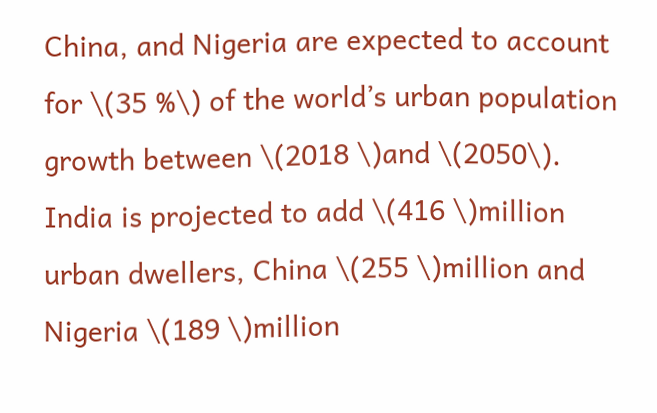China, and Nigeria are expected to account for \(35 %\) of the world’s urban population growth between \(2018 \)and \(2050\). India is projected to add \(416 \)million urban dwellers, China \(255 \)million and Nigeria \(189 \)million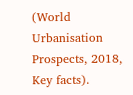(World Urbanisation Prospects, 2018, Key facts).